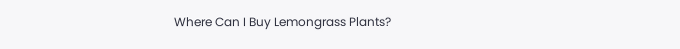Where Can I Buy Lemongrass Plants?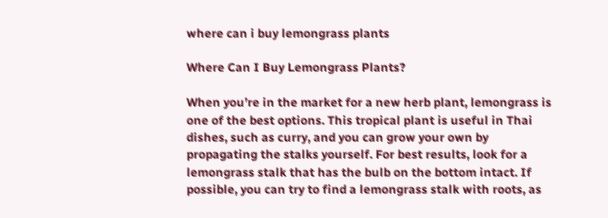where can i buy lemongrass plants

Where Can I Buy Lemongrass Plants?

When you’re in the market for a new herb plant, lemongrass is one of the best options. This tropical plant is useful in Thai dishes, such as curry, and you can grow your own by propagating the stalks yourself. For best results, look for a lemongrass stalk that has the bulb on the bottom intact. If possible, you can try to find a lemongrass stalk with roots, as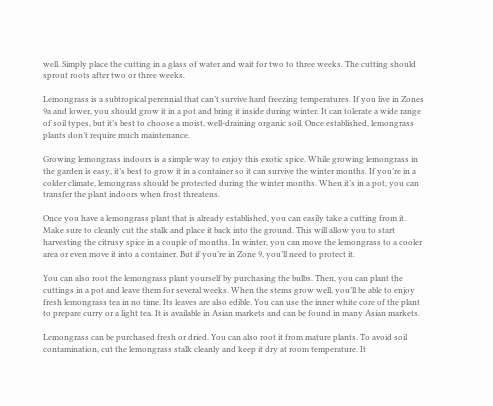well. Simply place the cutting in a glass of water and wait for two to three weeks. The cutting should sprout roots after two or three weeks.

Lemongrass is a subtropical perennial that can’t survive hard freezing temperatures. If you live in Zones 9a and lower, you should grow it in a pot and bring it inside during winter. It can tolerate a wide range of soil types, but it’s best to choose a moist, well-draining organic soil. Once established, lemongrass plants don’t require much maintenance.

Growing lemongrass indoors is a simple way to enjoy this exotic spice. While growing lemongrass in the garden is easy, it’s best to grow it in a container so it can survive the winter months. If you’re in a colder climate, lemongrass should be protected during the winter months. When it’s in a pot, you can transfer the plant indoors when frost threatens.

Once you have a lemongrass plant that is already established, you can easily take a cutting from it. Make sure to cleanly cut the stalk and place it back into the ground. This will allow you to start harvesting the citrusy spice in a couple of months. In winter, you can move the lemongrass to a cooler area or even move it into a container. But if you’re in Zone 9, you’ll need to protect it.

You can also root the lemongrass plant yourself by purchasing the bulbs. Then, you can plant the cuttings in a pot and leave them for several weeks. When the stems grow well, you’ll be able to enjoy fresh lemongrass tea in no time. Its leaves are also edible. You can use the inner white core of the plant to prepare curry or a light tea. It is available in Asian markets and can be found in many Asian markets.

Lemongrass can be purchased fresh or dried. You can also root it from mature plants. To avoid soil contamination, cut the lemongrass stalk cleanly and keep it dry at room temperature. It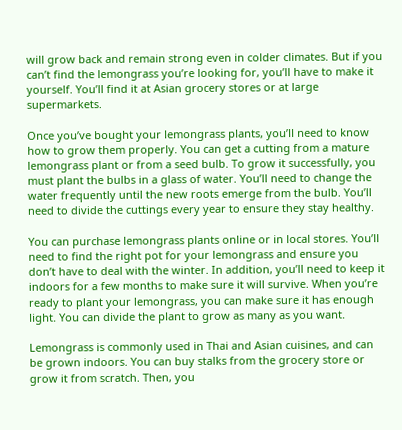will grow back and remain strong even in colder climates. But if you can’t find the lemongrass you’re looking for, you’ll have to make it yourself. You’ll find it at Asian grocery stores or at large supermarkets.

Once you’ve bought your lemongrass plants, you’ll need to know how to grow them properly. You can get a cutting from a mature lemongrass plant or from a seed bulb. To grow it successfully, you must plant the bulbs in a glass of water. You’ll need to change the water frequently until the new roots emerge from the bulb. You’ll need to divide the cuttings every year to ensure they stay healthy.

You can purchase lemongrass plants online or in local stores. You’ll need to find the right pot for your lemongrass and ensure you don’t have to deal with the winter. In addition, you’ll need to keep it indoors for a few months to make sure it will survive. When you’re ready to plant your lemongrass, you can make sure it has enough light. You can divide the plant to grow as many as you want.

Lemongrass is commonly used in Thai and Asian cuisines, and can be grown indoors. You can buy stalks from the grocery store or grow it from scratch. Then, you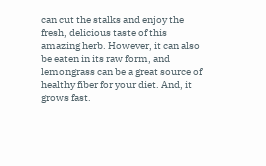can cut the stalks and enjoy the fresh, delicious taste of this amazing herb. However, it can also be eaten in its raw form, and lemongrass can be a great source of healthy fiber for your diet. And, it grows fast.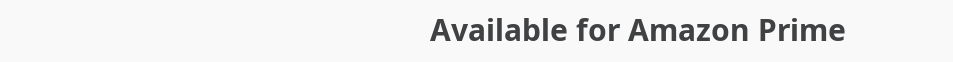Available for Amazon Prime